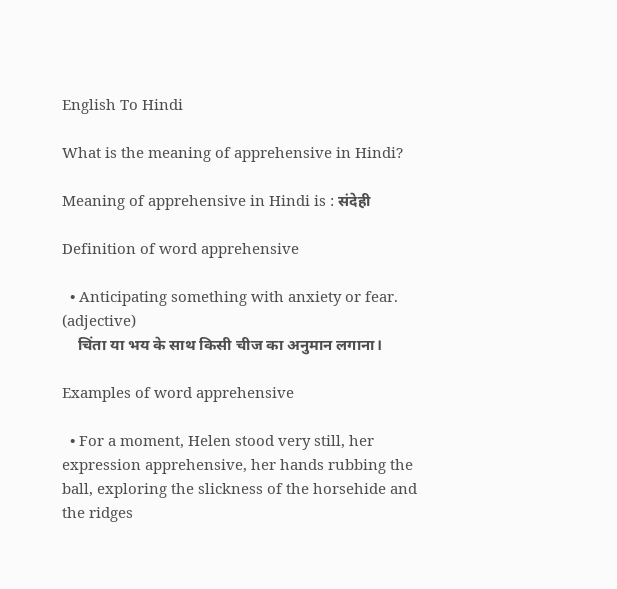English To Hindi

What is the meaning of apprehensive in Hindi?

Meaning of apprehensive in Hindi is : संदेही

Definition of word apprehensive

  • Anticipating something with anxiety or fear. (adjective)
    चिंता या भय के साथ किसी चीज का अनुमान लगाना।

Examples of word apprehensive

  • For a moment, Helen stood very still, her expression apprehensive, her hands rubbing the ball, exploring the slickness of the horsehide and the ridges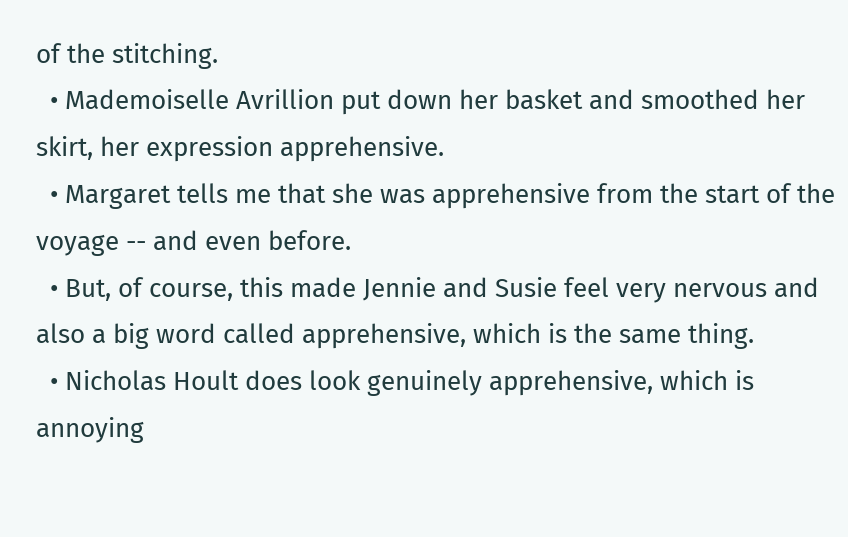of the stitching.
  • Mademoiselle Avrillion put down her basket and smoothed her skirt, her expression apprehensive.
  • Margaret tells me that she was apprehensive from the start of the voyage -- and even before.
  • But, of course, this made Jennie and Susie feel very nervous and also a big word called apprehensive, which is the same thing.
  • Nicholas Hoult does look genuinely apprehensive, which is annoying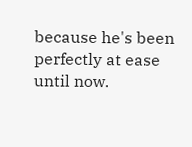because he's been perfectly at ease until now.